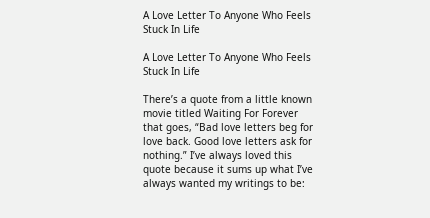A Love Letter To Anyone Who Feels Stuck In Life

A Love Letter To Anyone Who Feels Stuck In Life

There’s a quote from a little known movie titled Waiting For Forever that goes, “Bad love letters beg for love back. Good love letters ask for nothing.” I’ve always loved this quote because it sums up what I’ve always wanted my writings to be: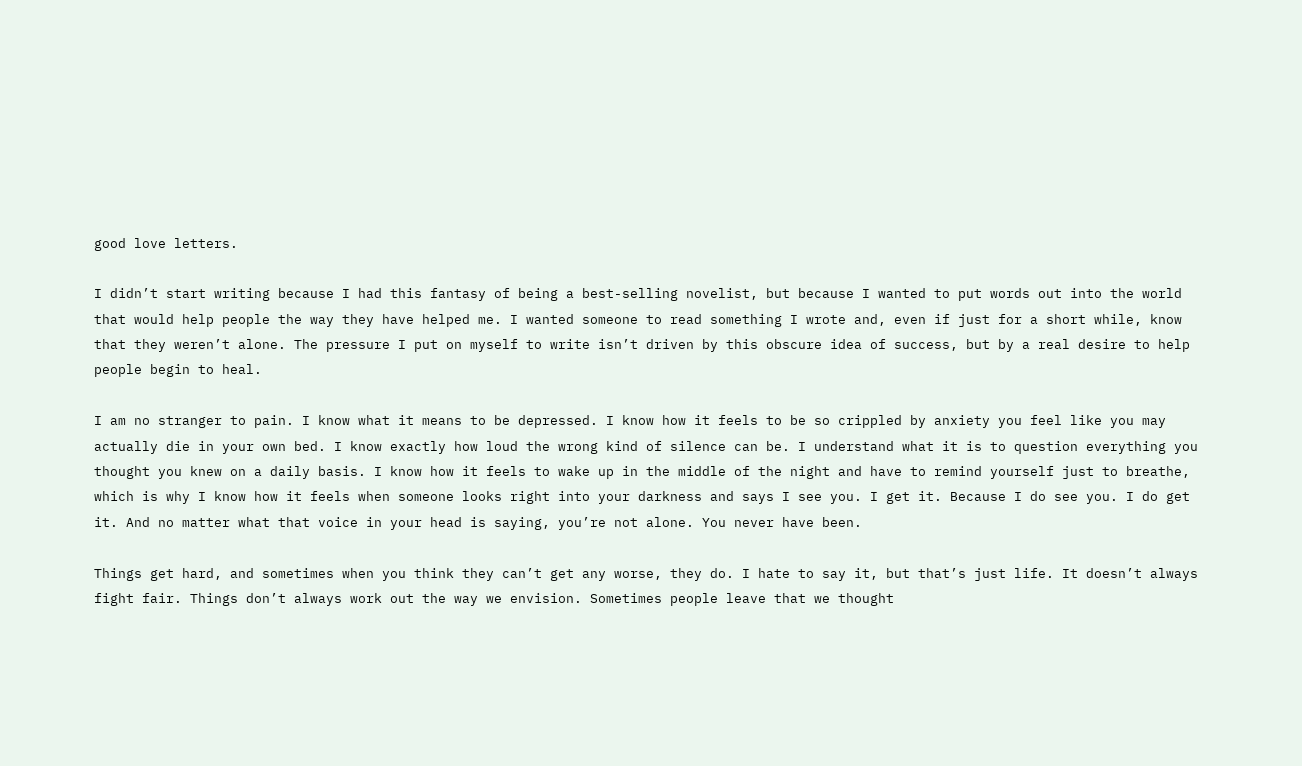good love letters.

I didn’t start writing because I had this fantasy of being a best-selling novelist, but because I wanted to put words out into the world that would help people the way they have helped me. I wanted someone to read something I wrote and, even if just for a short while, know that they weren’t alone. The pressure I put on myself to write isn’t driven by this obscure idea of success, but by a real desire to help people begin to heal.

I am no stranger to pain. I know what it means to be depressed. I know how it feels to be so crippled by anxiety you feel like you may actually die in your own bed. I know exactly how loud the wrong kind of silence can be. I understand what it is to question everything you thought you knew on a daily basis. I know how it feels to wake up in the middle of the night and have to remind yourself just to breathe, which is why I know how it feels when someone looks right into your darkness and says I see you. I get it. Because I do see you. I do get it. And no matter what that voice in your head is saying, you’re not alone. You never have been.

Things get hard, and sometimes when you think they can’t get any worse, they do. I hate to say it, but that’s just life. It doesn’t always fight fair. Things don’t always work out the way we envision. Sometimes people leave that we thought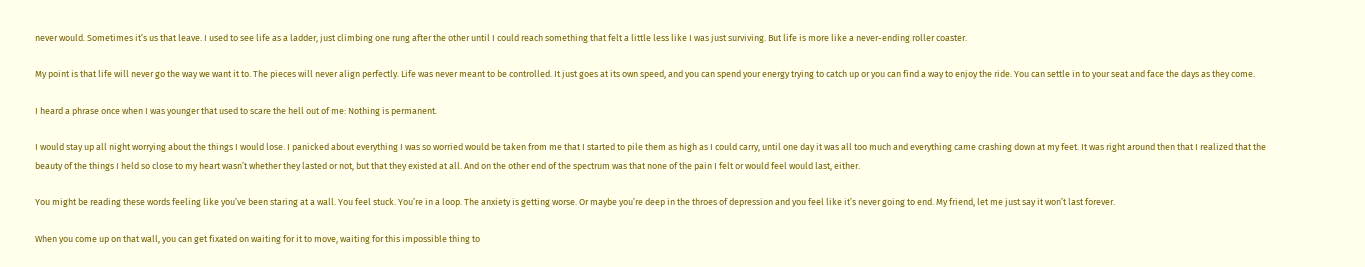never would. Sometimes it’s us that leave. I used to see life as a ladder, just climbing one rung after the other until I could reach something that felt a little less like I was just surviving. But life is more like a never-ending roller coaster.

My point is that life will never go the way we want it to. The pieces will never align perfectly. Life was never meant to be controlled. It just goes at its own speed, and you can spend your energy trying to catch up or you can find a way to enjoy the ride. You can settle in to your seat and face the days as they come.

I heard a phrase once when I was younger that used to scare the hell out of me: Nothing is permanent.

I would stay up all night worrying about the things I would lose. I panicked about everything I was so worried would be taken from me that I started to pile them as high as I could carry, until one day it was all too much and everything came crashing down at my feet. It was right around then that I realized that the beauty of the things I held so close to my heart wasn’t whether they lasted or not, but that they existed at all. And on the other end of the spectrum was that none of the pain I felt or would feel would last, either.

You might be reading these words feeling like you’ve been staring at a wall. You feel stuck. You’re in a loop. The anxiety is getting worse. Or maybe you’re deep in the throes of depression and you feel like it’s never going to end. My friend, let me just say it won’t last forever.

When you come up on that wall, you can get fixated on waiting for it to move, waiting for this impossible thing to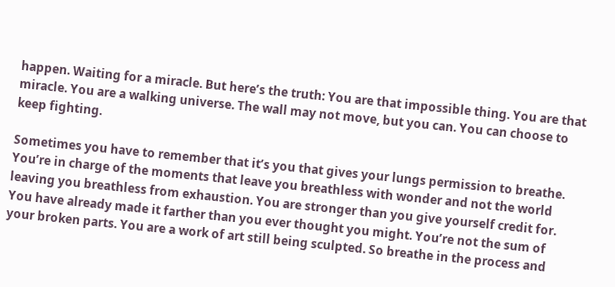happen. Waiting for a miracle. But here’s the truth: You are that impossible thing. You are that miracle. You are a walking universe. The wall may not move, but you can. You can choose to keep fighting.

Sometimes you have to remember that it’s you that gives your lungs permission to breathe. You’re in charge of the moments that leave you breathless with wonder and not the world leaving you breathless from exhaustion. You are stronger than you give yourself credit for. You have already made it farther than you ever thought you might. You’re not the sum of your broken parts. You are a work of art still being sculpted. So breathe in the process and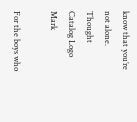know that you’re not alone. Thought Catalog Logo Mark

For the boys who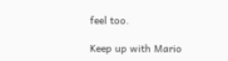feel too.

Keep up with Mario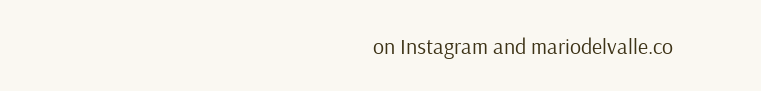on Instagram and mariodelvalle.co